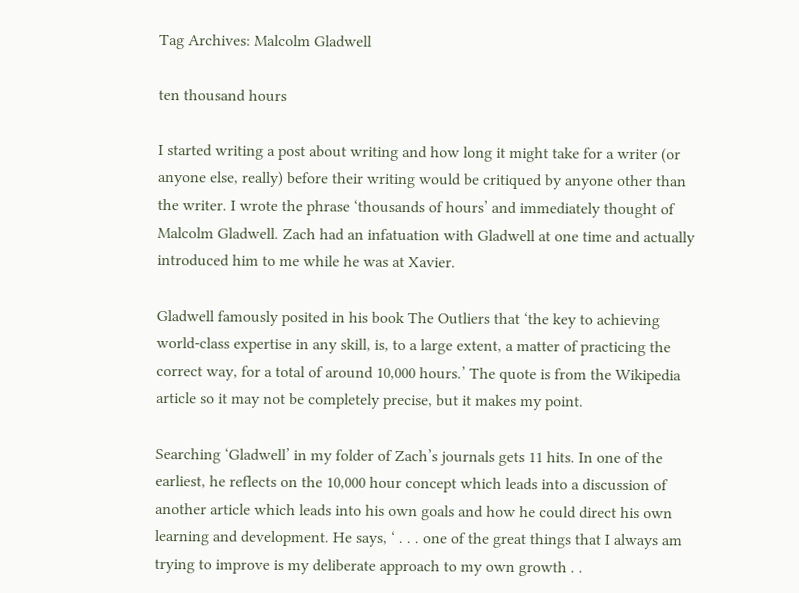Tag Archives: Malcolm Gladwell

ten thousand hours

I started writing a post about writing and how long it might take for a writer (or anyone else, really) before their writing would be critiqued by anyone other than the writer. I wrote the phrase ‘thousands of hours’ and immediately thought of Malcolm Gladwell. Zach had an infatuation with Gladwell at one time and actually introduced him to me while he was at Xavier.

Gladwell famously posited in his book The Outliers that ‘the key to achieving world-class expertise in any skill, is, to a large extent, a matter of practicing the correct way, for a total of around 10,000 hours.’ The quote is from the Wikipedia article so it may not be completely precise, but it makes my point.

Searching ‘Gladwell’ in my folder of Zach’s journals gets 11 hits. In one of the earliest, he reflects on the 10,000 hour concept which leads into a discussion of another article which leads into his own goals and how he could direct his own learning and development. He says, ‘ . . . one of the great things that I always am trying to improve is my deliberate approach to my own growth . .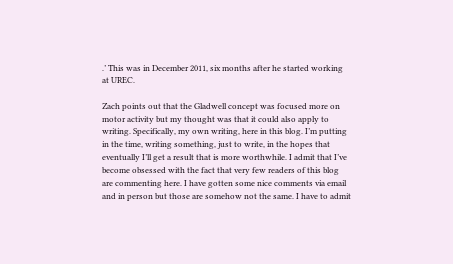.’ This was in December 2011, six months after he started working at UREC.

Zach points out that the Gladwell concept was focused more on motor activity but my thought was that it could also apply to writing. Specifically, my own writing, here in this blog. I’m putting in the time, writing something, just to write, in the hopes that eventually I’ll get a result that is more worthwhile. I admit that I’ve become obsessed with the fact that very few readers of this blog are commenting here. I have gotten some nice comments via email and in person but those are somehow not the same. I have to admit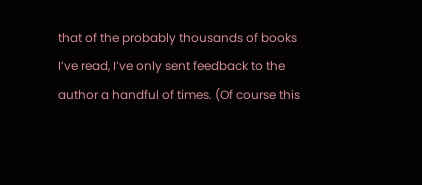that of the probably thousands of books I’ve read, I’ve only sent feedback to the author a handful of times. (Of course this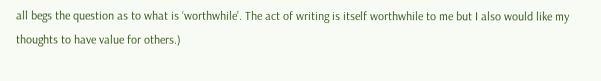all begs the question as to what is ‘worthwhile’. The act of writing is itself worthwhile to me but I also would like my thoughts to have value for others.)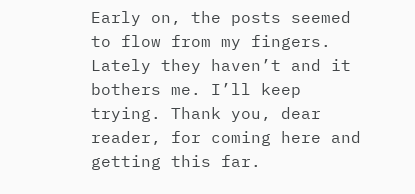Early on, the posts seemed to flow from my fingers. Lately they haven’t and it bothers me. I’ll keep trying. Thank you, dear reader, for coming here and getting this far.